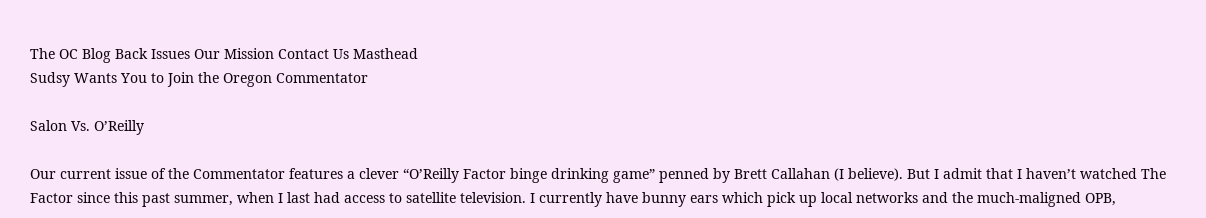The OC Blog Back Issues Our Mission Contact Us Masthead
Sudsy Wants You to Join the Oregon Commentator

Salon Vs. O’Reilly

Our current issue of the Commentator features a clever “O’Reilly Factor binge drinking game” penned by Brett Callahan (I believe). But I admit that I haven’t watched The Factor since this past summer, when I last had access to satellite television. I currently have bunny ears which pick up local networks and the much-maligned OPB,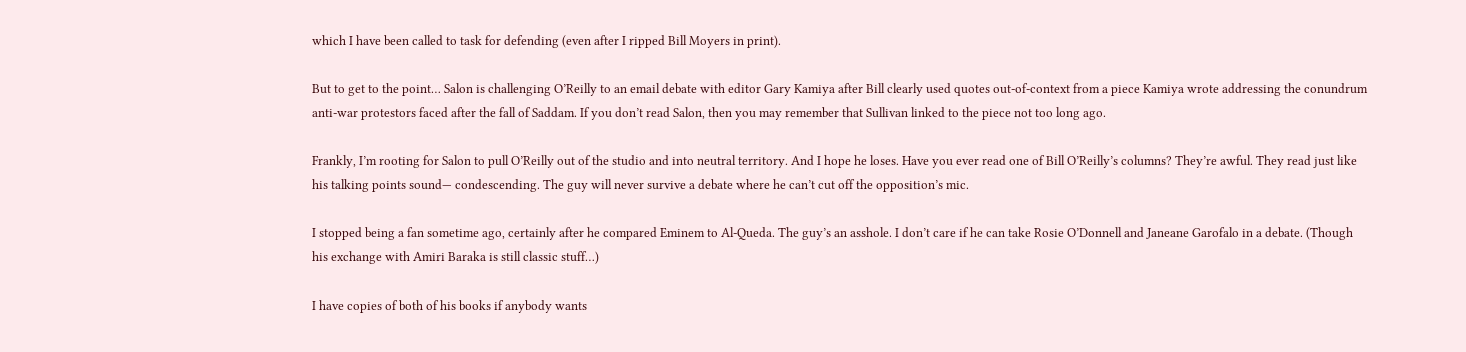which I have been called to task for defending (even after I ripped Bill Moyers in print).

But to get to the point… Salon is challenging O’Reilly to an email debate with editor Gary Kamiya after Bill clearly used quotes out-of-context from a piece Kamiya wrote addressing the conundrum anti-war protestors faced after the fall of Saddam. If you don’t read Salon, then you may remember that Sullivan linked to the piece not too long ago.

Frankly, I’m rooting for Salon to pull O’Reilly out of the studio and into neutral territory. And I hope he loses. Have you ever read one of Bill O’Reilly’s columns? They’re awful. They read just like his talking points sound— condescending. The guy will never survive a debate where he can’t cut off the opposition’s mic.

I stopped being a fan sometime ago, certainly after he compared Eminem to Al-Queda. The guy’s an asshole. I don’t care if he can take Rosie O’Donnell and Janeane Garofalo in a debate. (Though his exchange with Amiri Baraka is still classic stuff…)

I have copies of both of his books if anybody wants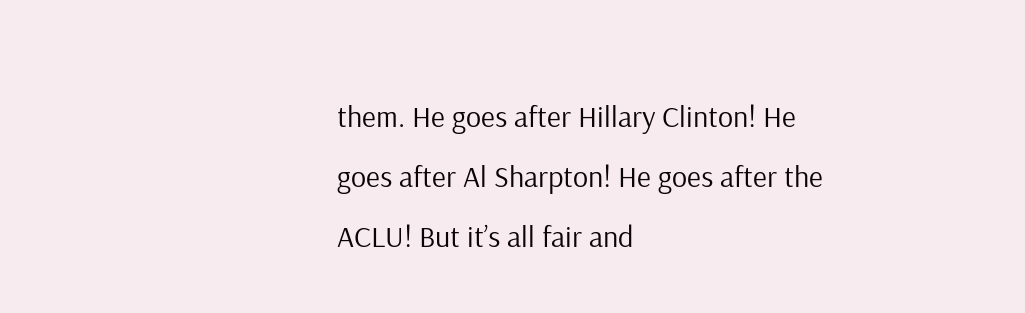them. He goes after Hillary Clinton! He goes after Al Sharpton! He goes after the ACLU! But it’s all fair and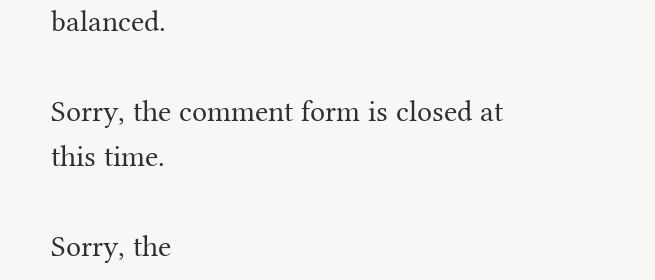balanced.

Sorry, the comment form is closed at this time.

Sorry, the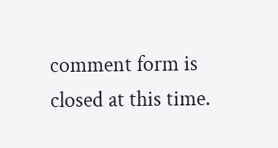comment form is closed at this time.